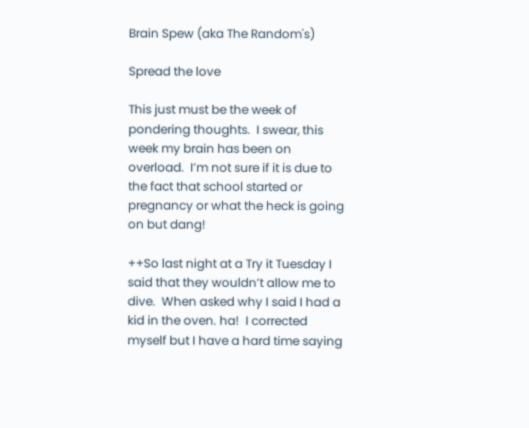Brain Spew (aka The Random's)

Spread the love

This just must be the week of pondering thoughts.  I swear, this week my brain has been on overload.  I’m not sure if it is due to the fact that school started or pregnancy or what the heck is going on but dang!

++So last night at a Try it Tuesday I said that they wouldn’t allow me to dive.  When asked why I said I had a kid in the oven. ha!  I corrected myself but I have a hard time saying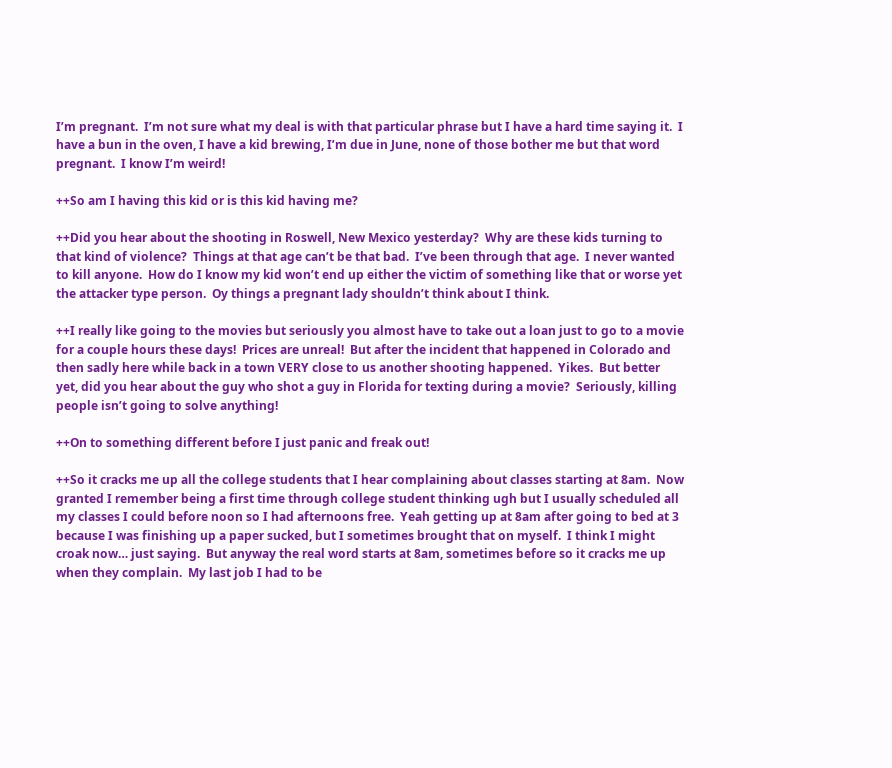I’m pregnant.  I’m not sure what my deal is with that particular phrase but I have a hard time saying it.  I have a bun in the oven, I have a kid brewing, I’m due in June, none of those bother me but that word pregnant.  I know I’m weird!

++So am I having this kid or is this kid having me?

++Did you hear about the shooting in Roswell, New Mexico yesterday?  Why are these kids turning to that kind of violence?  Things at that age can’t be that bad.  I’ve been through that age.  I never wanted to kill anyone.  How do I know my kid won’t end up either the victim of something like that or worse yet the attacker type person.  Oy things a pregnant lady shouldn’t think about I think.

++I really like going to the movies but seriously you almost have to take out a loan just to go to a movie for a couple hours these days!  Prices are unreal!  But after the incident that happened in Colorado and then sadly here while back in a town VERY close to us another shooting happened.  Yikes.  But better yet, did you hear about the guy who shot a guy in Florida for texting during a movie?  Seriously, killing people isn’t going to solve anything!

++On to something different before I just panic and freak out!

++So it cracks me up all the college students that I hear complaining about classes starting at 8am.  Now granted I remember being a first time through college student thinking ugh but I usually scheduled all my classes I could before noon so I had afternoons free.  Yeah getting up at 8am after going to bed at 3 because I was finishing up a paper sucked, but I sometimes brought that on myself.  I think I might croak now… just saying.  But anyway the real word starts at 8am, sometimes before so it cracks me up when they complain.  My last job I had to be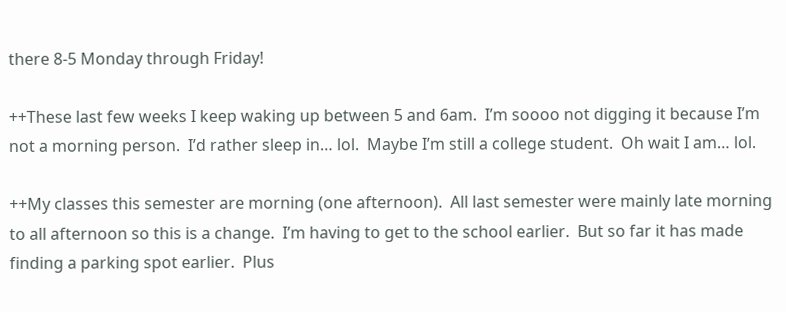there 8-5 Monday through Friday!

++These last few weeks I keep waking up between 5 and 6am.  I’m soooo not digging it because I’m not a morning person.  I’d rather sleep in… lol.  Maybe I’m still a college student.  Oh wait I am… lol.

++My classes this semester are morning (one afternoon).  All last semester were mainly late morning to all afternoon so this is a change.  I’m having to get to the school earlier.  But so far it has made finding a parking spot earlier.  Plus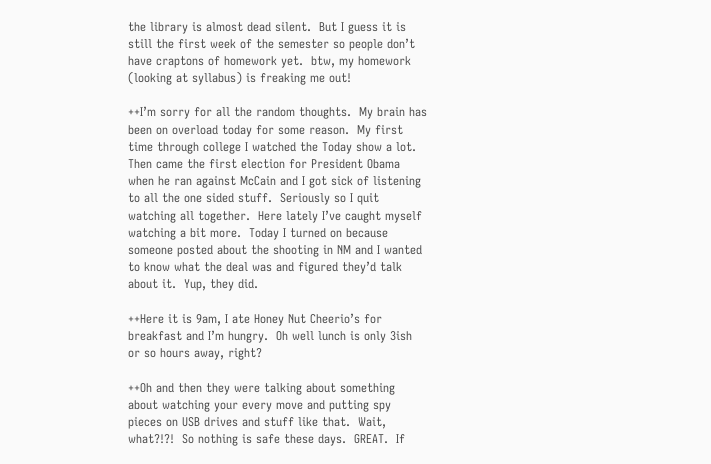the library is almost dead silent.  But I guess it is still the first week of the semester so people don’t have craptons of homework yet.  btw, my homework (looking at syllabus) is freaking me out!

++I’m sorry for all the random thoughts.  My brain has been on overload today for some reason.  My first time through college I watched the Today show a lot.  Then came the first election for President Obama when he ran against McCain and I got sick of listening to all the one sided stuff.  Seriously so I quit watching all together.  Here lately I’ve caught myself watching a bit more.  Today I turned on because someone posted about the shooting in NM and I wanted to know what the deal was and figured they’d talk about it.  Yup, they did.

++Here it is 9am, I ate Honey Nut Cheerio’s for breakfast and I’m hungry.  Oh well lunch is only 3ish or so hours away, right?

++Oh and then they were talking about something about watching your every move and putting spy pieces on USB drives and stuff like that.  Wait, what?!?!  So nothing is safe these days.  GREAT.  If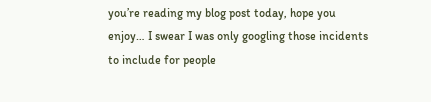you’re reading my blog post today, hope you enjoy… I swear I was only googling those incidents to include for people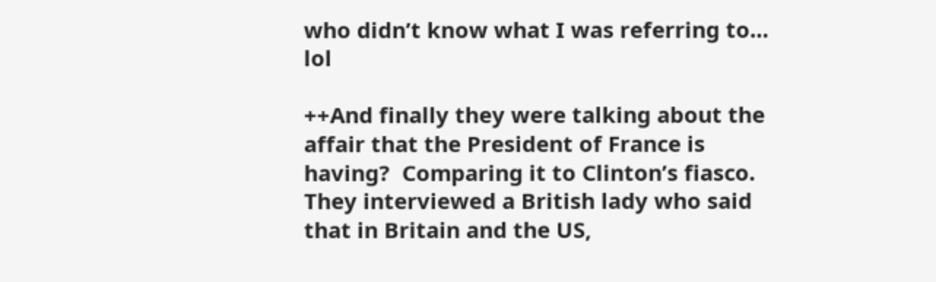who didn’t know what I was referring to… lol

++And finally they were talking about the affair that the President of France is having?  Comparing it to Clinton’s fiasco.  They interviewed a British lady who said that in Britain and the US,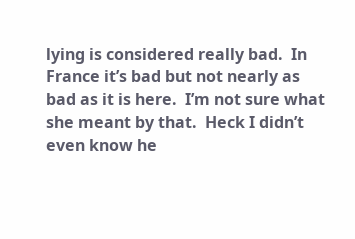lying is considered really bad.  In France it’s bad but not nearly as bad as it is here.  I’m not sure what she meant by that.  Heck I didn’t even know he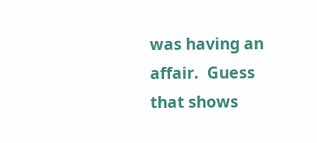was having an affair.  Guess that shows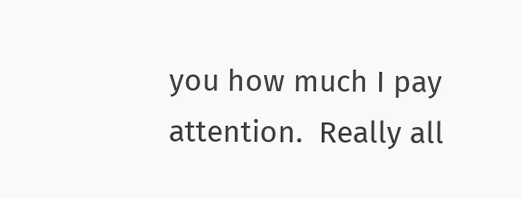you how much I pay attention.  Really all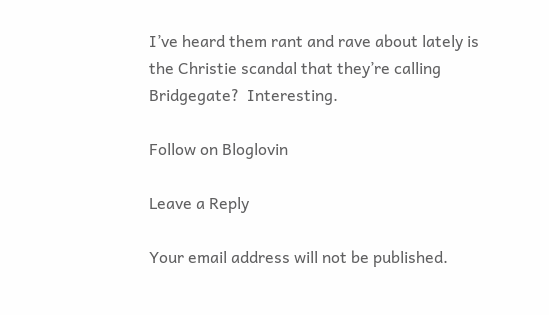I’ve heard them rant and rave about lately is the Christie scandal that they’re calling Bridgegate?  Interesting.

Follow on Bloglovin

Leave a Reply

Your email address will not be published.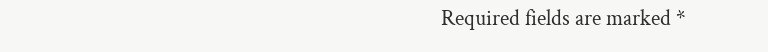Required fields are marked *